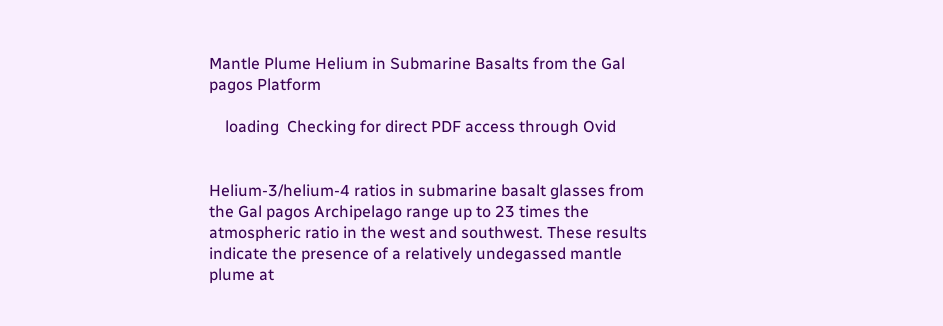Mantle Plume Helium in Submarine Basalts from the Gal pagos Platform

    loading  Checking for direct PDF access through Ovid


Helium-3/helium-4 ratios in submarine basalt glasses from the Gal pagos Archipelago range up to 23 times the atmospheric ratio in the west and southwest. These results indicate the presence of a relatively undegassed mantle plume at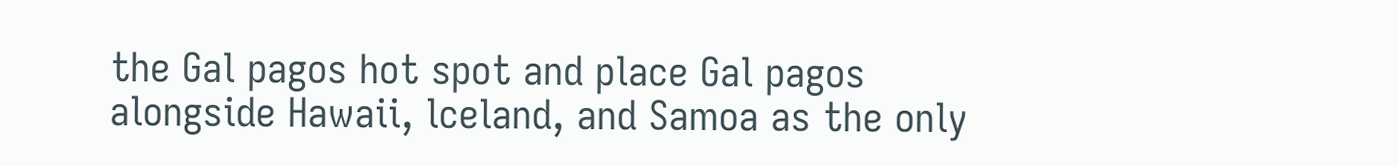the Gal pagos hot spot and place Gal pagos alongside Hawaii, lceland, and Samoa as the only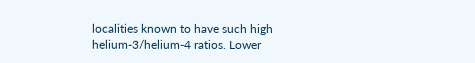localities known to have such high helium-3/helium-4 ratios. Lower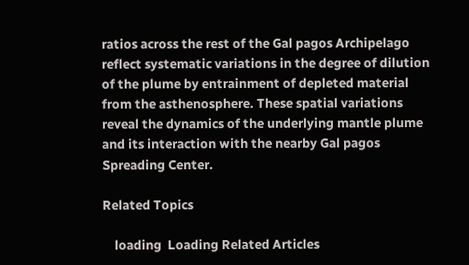ratios across the rest of the Gal pagos Archipelago reflect systematic variations in the degree of dilution of the plume by entrainment of depleted material from the asthenosphere. These spatial variations reveal the dynamics of the underlying mantle plume and its interaction with the nearby Gal pagos Spreading Center.

Related Topics

    loading  Loading Related Articles